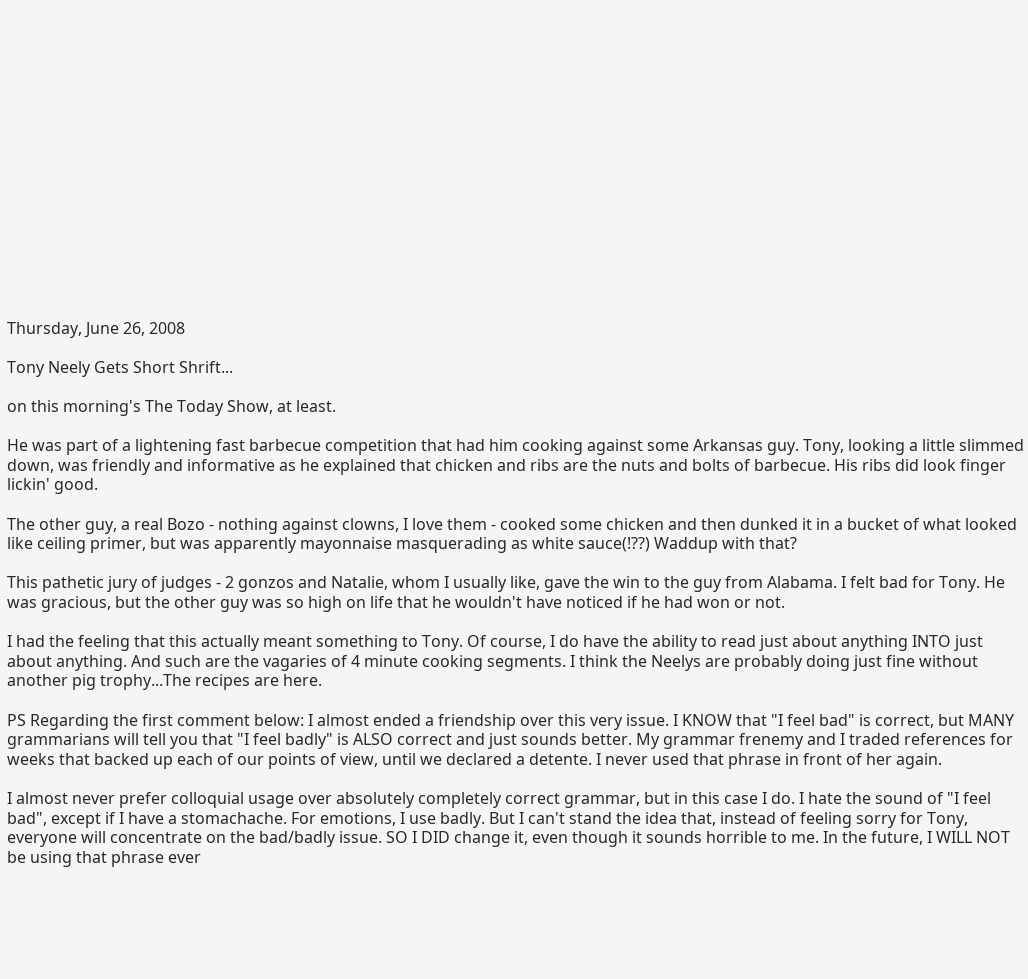Thursday, June 26, 2008

Tony Neely Gets Short Shrift...

on this morning's The Today Show, at least.

He was part of a lightening fast barbecue competition that had him cooking against some Arkansas guy. Tony, looking a little slimmed down, was friendly and informative as he explained that chicken and ribs are the nuts and bolts of barbecue. His ribs did look finger lickin' good.

The other guy, a real Bozo - nothing against clowns, I love them - cooked some chicken and then dunked it in a bucket of what looked like ceiling primer, but was apparently mayonnaise masquerading as white sauce(!??) Waddup with that?

This pathetic jury of judges - 2 gonzos and Natalie, whom I usually like, gave the win to the guy from Alabama. I felt bad for Tony. He was gracious, but the other guy was so high on life that he wouldn't have noticed if he had won or not.

I had the feeling that this actually meant something to Tony. Of course, I do have the ability to read just about anything INTO just about anything. And such are the vagaries of 4 minute cooking segments. I think the Neelys are probably doing just fine without another pig trophy...The recipes are here.

PS Regarding the first comment below: I almost ended a friendship over this very issue. I KNOW that "I feel bad" is correct, but MANY grammarians will tell you that "I feel badly" is ALSO correct and just sounds better. My grammar frenemy and I traded references for weeks that backed up each of our points of view, until we declared a detente. I never used that phrase in front of her again.

I almost never prefer colloquial usage over absolutely completely correct grammar, but in this case I do. I hate the sound of "I feel bad", except if I have a stomachache. For emotions, I use badly. But I can't stand the idea that, instead of feeling sorry for Tony, everyone will concentrate on the bad/badly issue. SO I DID change it, even though it sounds horrible to me. In the future, I WILL NOT be using that phrase ever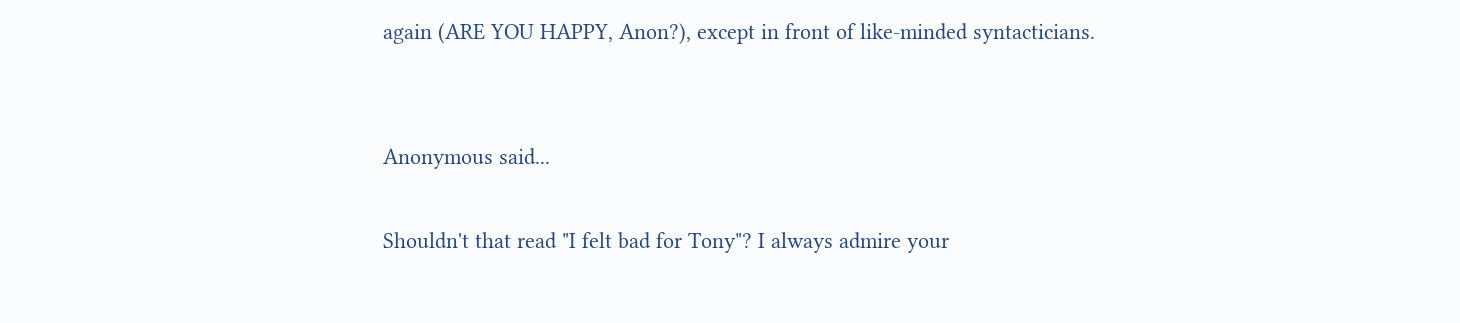again (ARE YOU HAPPY, Anon?), except in front of like-minded syntacticians.


Anonymous said...

Shouldn't that read "I felt bad for Tony"? I always admire your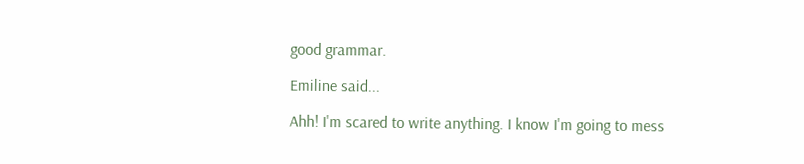good grammar.

Emiline said...

Ahh! I'm scared to write anything. I know I'm going to mess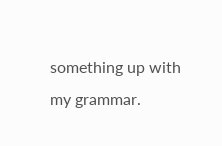something up with my grammar.